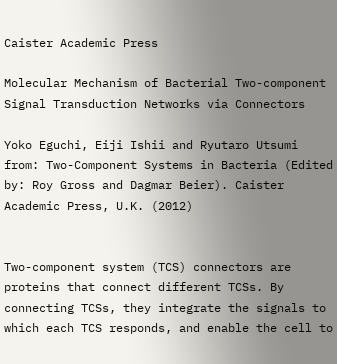Caister Academic Press

Molecular Mechanism of Bacterial Two-component Signal Transduction Networks via Connectors

Yoko Eguchi, Eiji Ishii and Ryutaro Utsumi
from: Two-Component Systems in Bacteria (Edited by: Roy Gross and Dagmar Beier). Caister Academic Press, U.K. (2012)


Two-component system (TCS) connectors are proteins that connect different TCSs. By connecting TCSs, they integrate the signals to which each TCS responds, and enable the cell to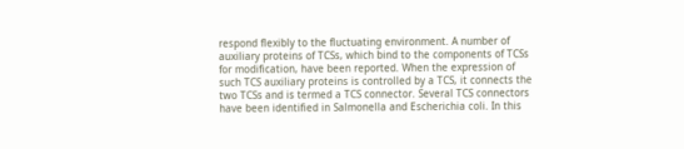respond flexibly to the fluctuating environment. A number of auxiliary proteins of TCSs, which bind to the components of TCSs for modification, have been reported. When the expression of such TCS auxiliary proteins is controlled by a TCS, it connects the two TCSs and is termed a TCS connector. Several TCS connectors have been identified in Salmonella and Escherichia coli. In this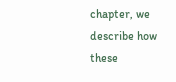chapter, we describe how these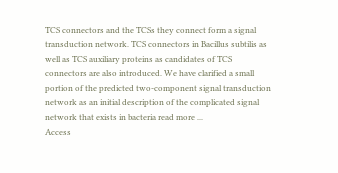TCS connectors and the TCSs they connect form a signal transduction network. TCS connectors in Bacillus subtilis as well as TCS auxiliary proteins as candidates of TCS connectors are also introduced. We have clarified a small portion of the predicted two-component signal transduction network as an initial description of the complicated signal network that exists in bacteria read more ...
Access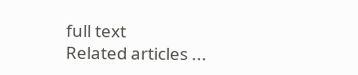full text
Related articles ...